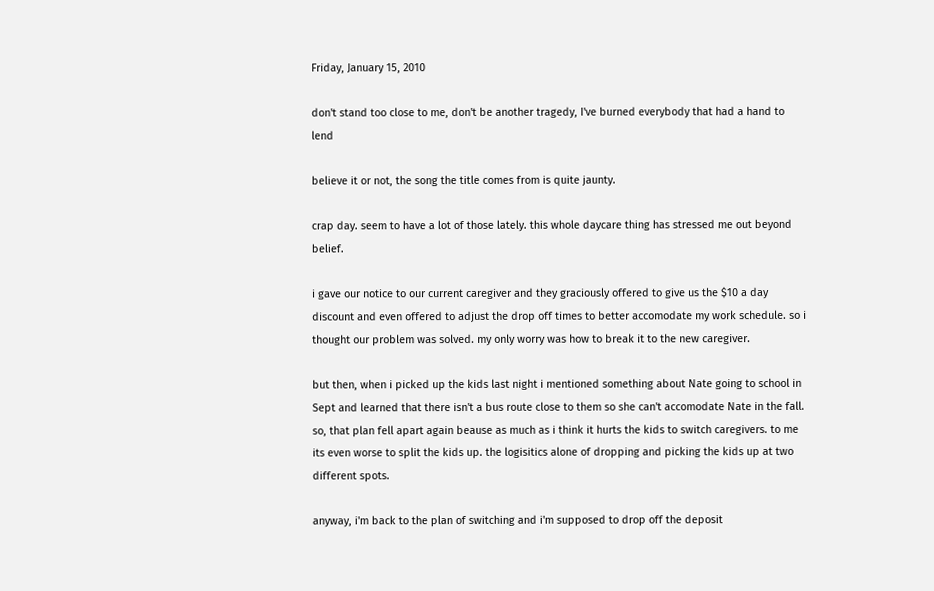Friday, January 15, 2010

don't stand too close to me, don't be another tragedy, I've burned everybody that had a hand to lend

believe it or not, the song the title comes from is quite jaunty.

crap day. seem to have a lot of those lately. this whole daycare thing has stressed me out beyond belief.

i gave our notice to our current caregiver and they graciously offered to give us the $10 a day discount and even offered to adjust the drop off times to better accomodate my work schedule. so i thought our problem was solved. my only worry was how to break it to the new caregiver.

but then, when i picked up the kids last night i mentioned something about Nate going to school in Sept and learned that there isn't a bus route close to them so she can't accomodate Nate in the fall. so, that plan fell apart again beause as much as i think it hurts the kids to switch caregivers. to me its even worse to split the kids up. the logisitics alone of dropping and picking the kids up at two different spots.

anyway, i'm back to the plan of switching and i'm supposed to drop off the deposit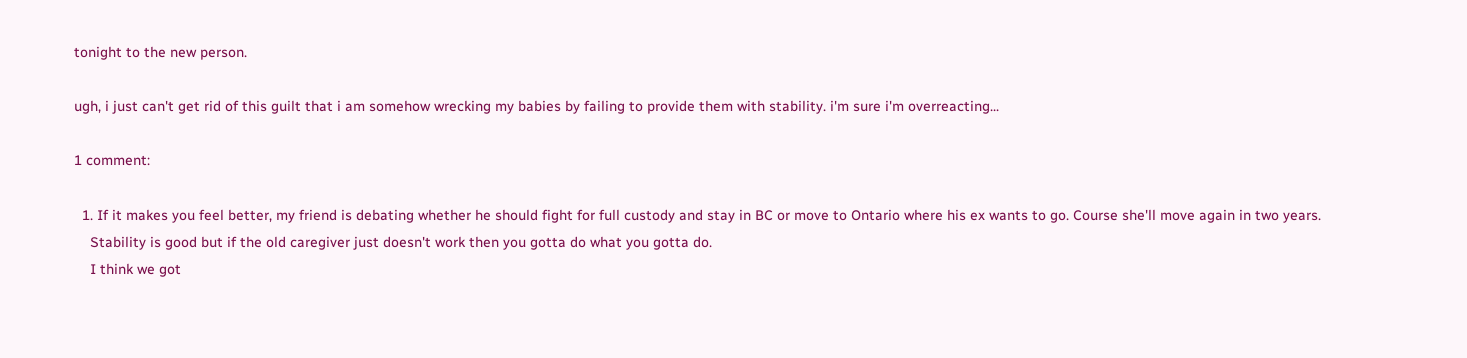tonight to the new person.

ugh, i just can't get rid of this guilt that i am somehow wrecking my babies by failing to provide them with stability. i'm sure i'm overreacting...

1 comment:

  1. If it makes you feel better, my friend is debating whether he should fight for full custody and stay in BC or move to Ontario where his ex wants to go. Course she'll move again in two years.
    Stability is good but if the old caregiver just doesn't work then you gotta do what you gotta do.
    I think we got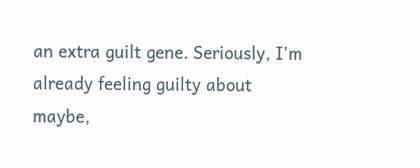an extra guilt gene. Seriously, I'm already feeling guilty about maybe,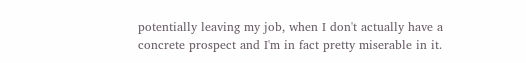potentially leaving my job, when I don't actually have a concrete prospect and I'm in fact pretty miserable in it.